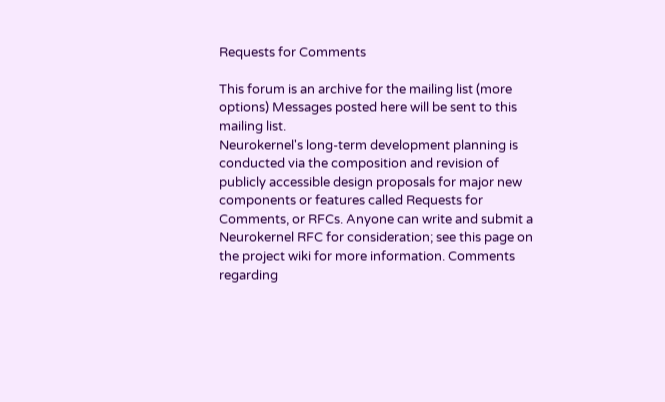Requests for Comments

This forum is an archive for the mailing list (more options) Messages posted here will be sent to this mailing list.
Neurokernel's long-term development planning is conducted via the composition and revision of publicly accessible design proposals for major new components or features called Requests for Comments, or RFCs. Anyone can write and submit a Neurokernel RFC for consideration; see this page on the project wiki for more information. Comments regarding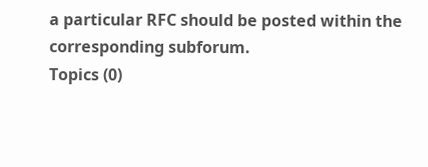a particular RFC should be posted within the corresponding subforum.
Topics (0)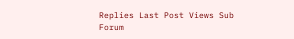Replies Last Post Views Sub Forum